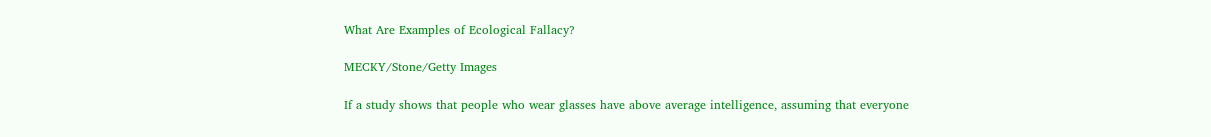What Are Examples of Ecological Fallacy?

MECKY/Stone/Getty Images

If a study shows that people who wear glasses have above average intelligence, assuming that everyone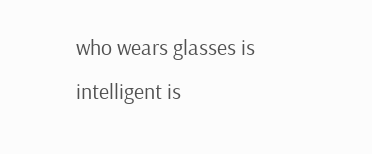who wears glasses is intelligent is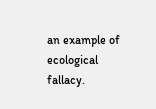an example of ecological fallacy.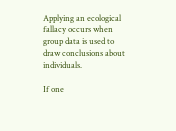Applying an ecological fallacy occurs when group data is used to draw conclusions about individuals.

If one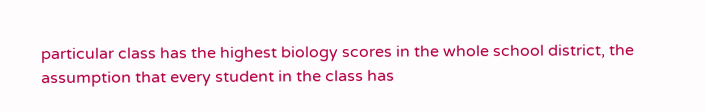particular class has the highest biology scores in the whole school district, the assumption that every student in the class has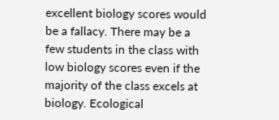excellent biology scores would be a fallacy. There may be a few students in the class with low biology scores even if the majority of the class excels at biology. Ecological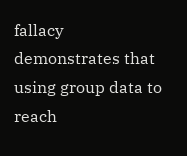fallacy demonstrates that using group data to reach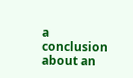a conclusion about an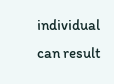individual can result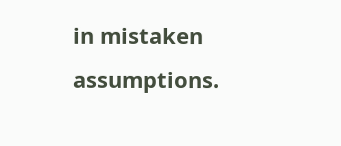in mistaken assumptions.